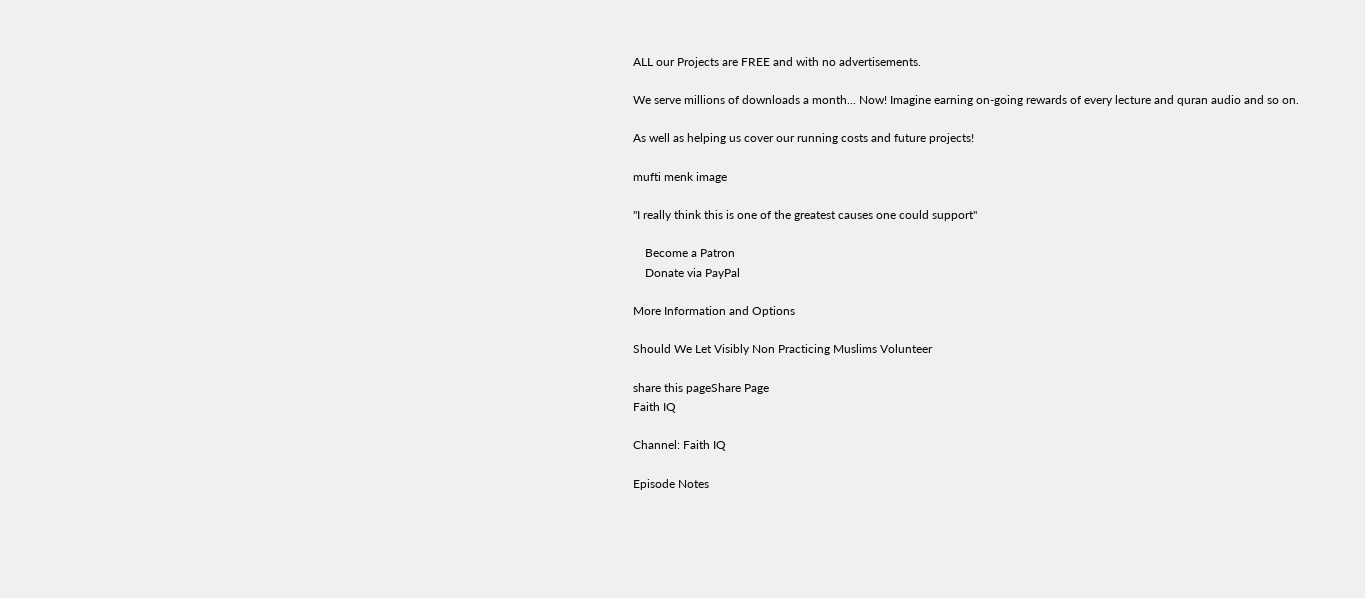ALL our Projects are FREE and with no advertisements.

We serve millions of downloads a month... Now! Imagine earning on-going rewards of every lecture and quran audio and so on.

As well as helping us cover our running costs and future projects!

mufti menk image

"I really think this is one of the greatest causes one could support"

    Become a Patron
    Donate via PayPal

More Information and Options

Should We Let Visibly Non Practicing Muslims Volunteer

share this pageShare Page
Faith IQ

Channel: Faith IQ

Episode Notes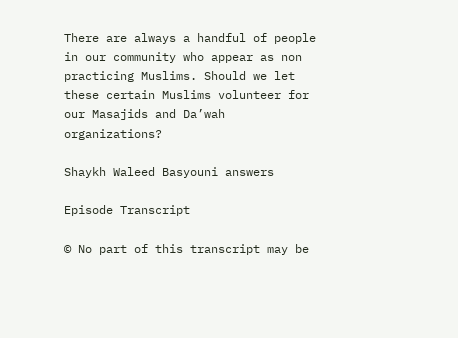There are always a handful of people in our community who appear as non practicing Muslims. Should we let these certain Muslims volunteer for our Masajids and Da’wah organizations?

Shaykh Waleed Basyouni answers

Episode Transcript

© No part of this transcript may be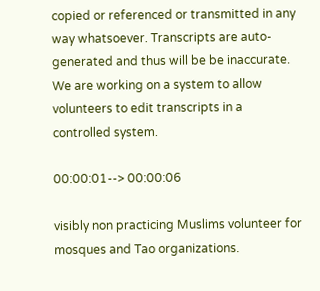copied or referenced or transmitted in any way whatsoever. Transcripts are auto-generated and thus will be be inaccurate. We are working on a system to allow volunteers to edit transcripts in a controlled system.

00:00:01--> 00:00:06

visibly non practicing Muslims volunteer for mosques and Tao organizations.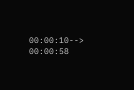00:00:10--> 00:00:58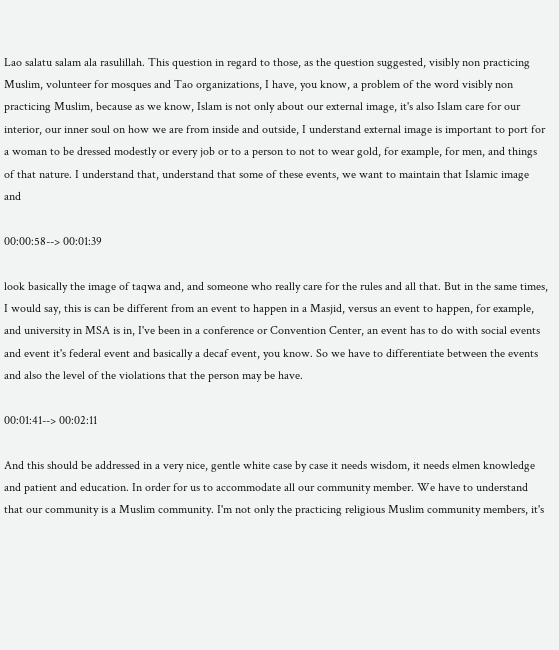Lao salatu salam ala rasulillah. This question in regard to those, as the question suggested, visibly non practicing Muslim, volunteer for mosques and Tao organizations, I have, you know, a problem of the word visibly non practicing Muslim, because as we know, Islam is not only about our external image, it's also Islam care for our interior, our inner soul on how we are from inside and outside, I understand external image is important to port for a woman to be dressed modestly or every job or to a person to not to wear gold, for example, for men, and things of that nature. I understand that, understand that some of these events, we want to maintain that Islamic image and

00:00:58--> 00:01:39

look basically the image of taqwa and, and someone who really care for the rules and all that. But in the same times, I would say, this is can be different from an event to happen in a Masjid, versus an event to happen, for example, and university in MSA is in, I've been in a conference or Convention Center, an event has to do with social events and event it's federal event and basically a decaf event, you know. So we have to differentiate between the events and also the level of the violations that the person may be have.

00:01:41--> 00:02:11

And this should be addressed in a very nice, gentle white case by case it needs wisdom, it needs elmen knowledge and patient and education. In order for us to accommodate all our community member. We have to understand that our community is a Muslim community. I'm not only the practicing religious Muslim community members, it's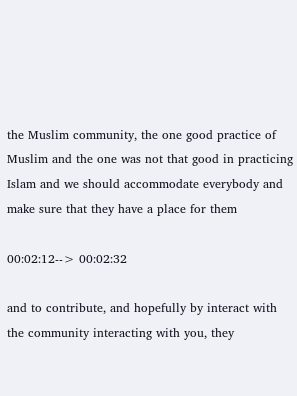the Muslim community, the one good practice of Muslim and the one was not that good in practicing Islam and we should accommodate everybody and make sure that they have a place for them

00:02:12--> 00:02:32

and to contribute, and hopefully by interact with the community interacting with you, they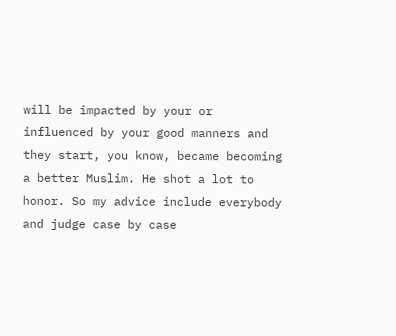will be impacted by your or influenced by your good manners and they start, you know, became becoming a better Muslim. He shot a lot to honor. So my advice include everybody and judge case by case